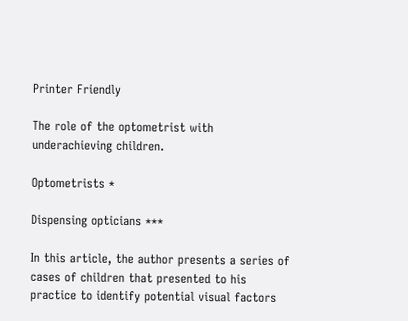Printer Friendly

The role of the optometrist with underachieving children.

Optometrists *

Dispensing opticians ***

In this article, the author presents a series of cases of children that presented to his practice to identify potential visual factors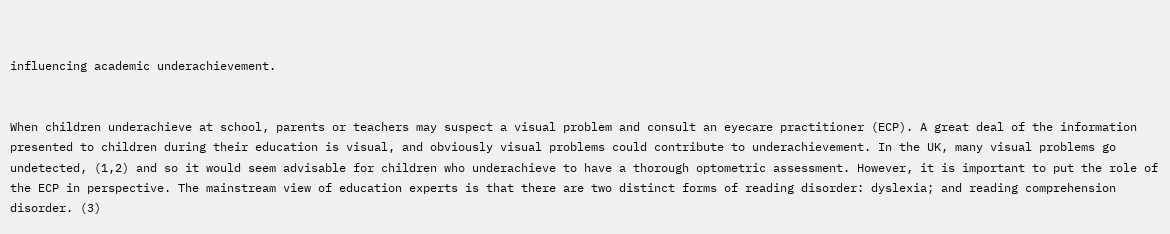influencing academic underachievement.


When children underachieve at school, parents or teachers may suspect a visual problem and consult an eyecare practitioner (ECP). A great deal of the information presented to children during their education is visual, and obviously visual problems could contribute to underachievement. In the UK, many visual problems go undetected, (1,2) and so it would seem advisable for children who underachieve to have a thorough optometric assessment. However, it is important to put the role of the ECP in perspective. The mainstream view of education experts is that there are two distinct forms of reading disorder: dyslexia; and reading comprehension disorder. (3)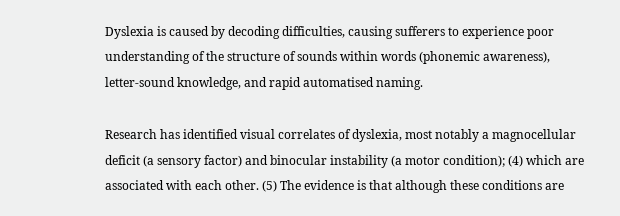Dyslexia is caused by decoding difficulties, causing sufferers to experience poor understanding of the structure of sounds within words (phonemic awareness), letter-sound knowledge, and rapid automatised naming.

Research has identified visual correlates of dyslexia, most notably a magnocellular deficit (a sensory factor) and binocular instability (a motor condition); (4) which are associated with each other. (5) The evidence is that although these conditions are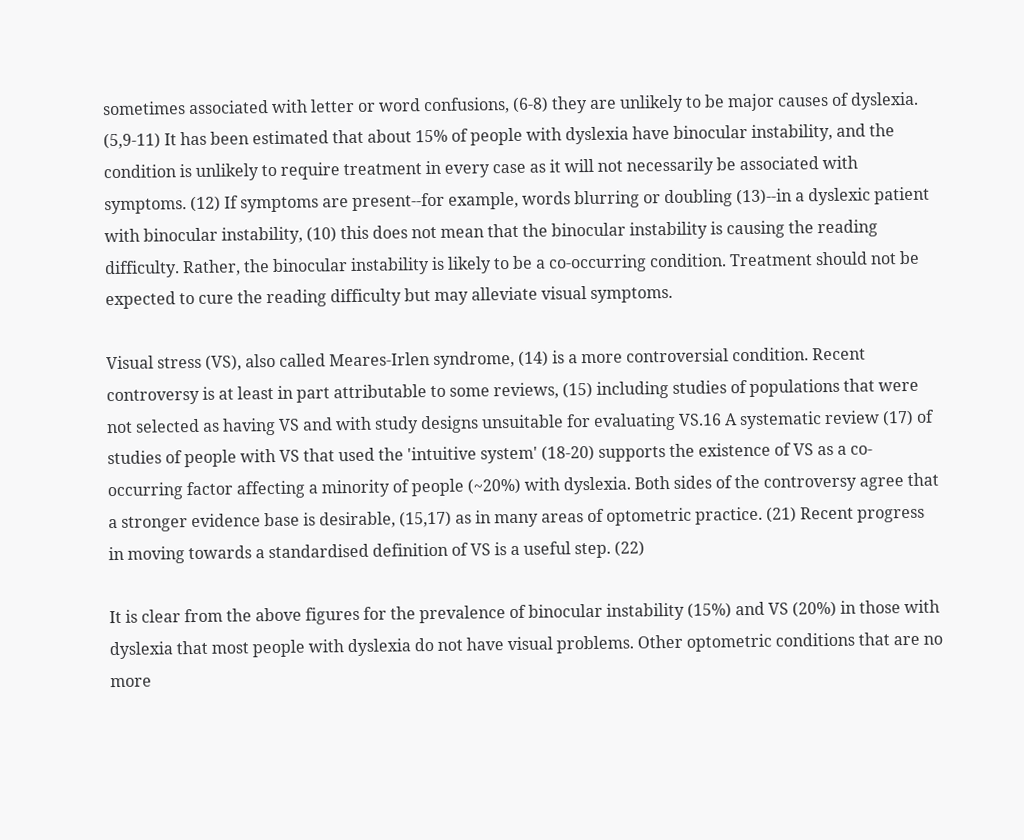sometimes associated with letter or word confusions, (6-8) they are unlikely to be major causes of dyslexia. (5,9-11) It has been estimated that about 15% of people with dyslexia have binocular instability, and the condition is unlikely to require treatment in every case as it will not necessarily be associated with symptoms. (12) If symptoms are present--for example, words blurring or doubling (13)--in a dyslexic patient with binocular instability, (10) this does not mean that the binocular instability is causing the reading difficulty. Rather, the binocular instability is likely to be a co-occurring condition. Treatment should not be expected to cure the reading difficulty but may alleviate visual symptoms.

Visual stress (VS), also called Meares-Irlen syndrome, (14) is a more controversial condition. Recent controversy is at least in part attributable to some reviews, (15) including studies of populations that were not selected as having VS and with study designs unsuitable for evaluating VS.16 A systematic review (17) of studies of people with VS that used the 'intuitive system' (18-20) supports the existence of VS as a co-occurring factor affecting a minority of people (~20%) with dyslexia. Both sides of the controversy agree that a stronger evidence base is desirable, (15,17) as in many areas of optometric practice. (21) Recent progress in moving towards a standardised definition of VS is a useful step. (22)

It is clear from the above figures for the prevalence of binocular instability (15%) and VS (20%) in those with dyslexia that most people with dyslexia do not have visual problems. Other optometric conditions that are no more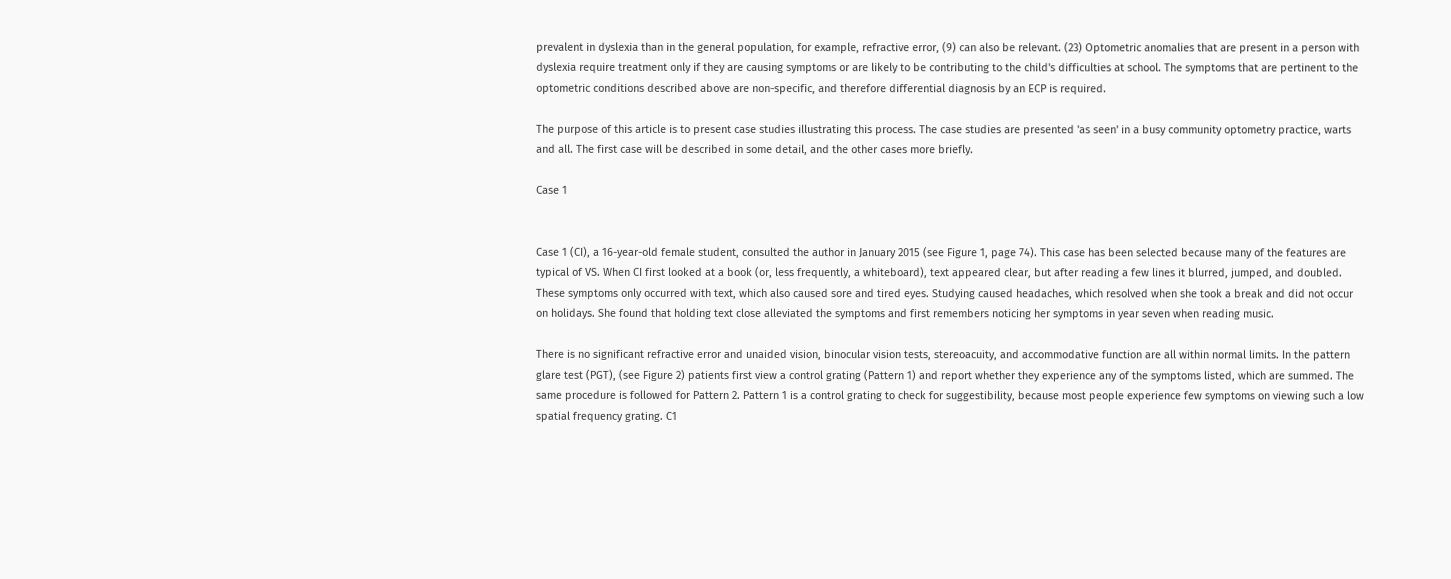prevalent in dyslexia than in the general population, for example, refractive error, (9) can also be relevant. (23) Optometric anomalies that are present in a person with dyslexia require treatment only if they are causing symptoms or are likely to be contributing to the child's difficulties at school. The symptoms that are pertinent to the optometric conditions described above are non-specific, and therefore differential diagnosis by an ECP is required.

The purpose of this article is to present case studies illustrating this process. The case studies are presented 'as seen' in a busy community optometry practice, warts and all. The first case will be described in some detail, and the other cases more briefly.

Case 1


Case 1 (CI), a 16-year-old female student, consulted the author in January 2015 (see Figure 1, page 74). This case has been selected because many of the features are typical of VS. When CI first looked at a book (or, less frequently, a whiteboard), text appeared clear, but after reading a few lines it blurred, jumped, and doubled. These symptoms only occurred with text, which also caused sore and tired eyes. Studying caused headaches, which resolved when she took a break and did not occur on holidays. She found that holding text close alleviated the symptoms and first remembers noticing her symptoms in year seven when reading music.

There is no significant refractive error and unaided vision, binocular vision tests, stereoacuity, and accommodative function are all within normal limits. In the pattern glare test (PGT), (see Figure 2) patients first view a control grating (Pattern 1) and report whether they experience any of the symptoms listed, which are summed. The same procedure is followed for Pattern 2. Pattern 1 is a control grating to check for suggestibility, because most people experience few symptoms on viewing such a low spatial frequency grating. C1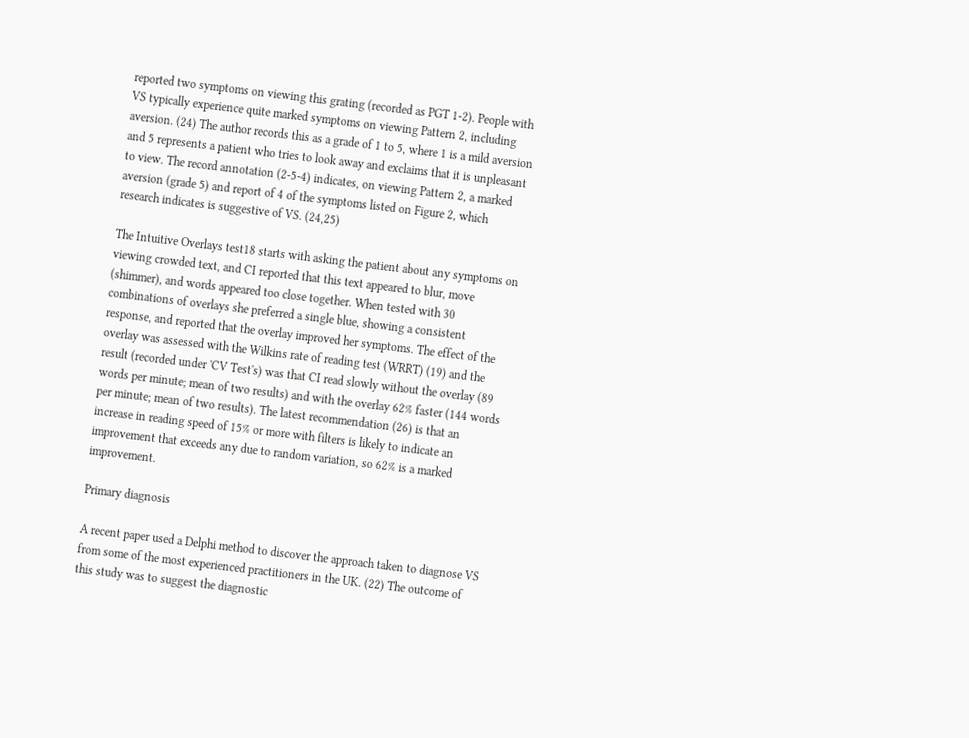reported two symptoms on viewing this grating (recorded as PGT 1-2). People with VS typically experience quite marked symptoms on viewing Pattern 2, including aversion. (24) The author records this as a grade of 1 to 5, where 1 is a mild aversion and 5 represents a patient who tries to look away and exclaims that it is unpleasant to view. The record annotation (2-5-4) indicates, on viewing Pattern 2, a marked aversion (grade 5) and report of 4 of the symptoms listed on Figure 2, which research indicates is suggestive of VS. (24,25)

The Intuitive Overlays test18 starts with asking the patient about any symptoms on viewing crowded text, and CI reported that this text appeared to blur, move (shimmer), and words appeared too close together. When tested with 30 combinations of overlays she preferred a single blue, showing a consistent response, and reported that the overlay improved her symptoms. The effect of the overlay was assessed with the Wilkins rate of reading test (WRRT) (19) and the result (recorded under 'CV Test's) was that CI read slowly without the overlay (89 words per minute; mean of two results) and with the overlay 62% faster (144 words per minute; mean of two results). The latest recommendation (26) is that an increase in reading speed of 15% or more with filters is likely to indicate an improvement that exceeds any due to random variation, so 62% is a marked improvement.

Primary diagnosis

A recent paper used a Delphi method to discover the approach taken to diagnose VS from some of the most experienced practitioners in the UK. (22) The outcome of this study was to suggest the diagnostic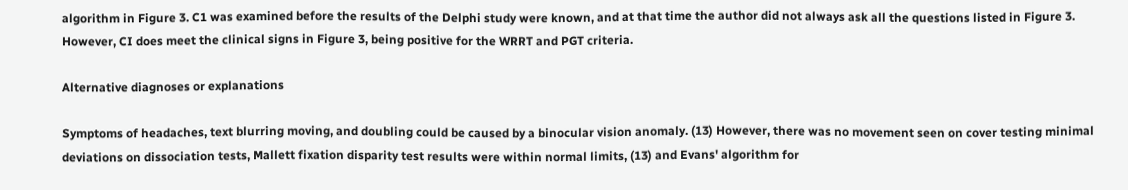algorithm in Figure 3. C1 was examined before the results of the Delphi study were known, and at that time the author did not always ask all the questions listed in Figure 3. However, CI does meet the clinical signs in Figure 3, being positive for the WRRT and PGT criteria.

Alternative diagnoses or explanations

Symptoms of headaches, text blurring moving, and doubling could be caused by a binocular vision anomaly. (13) However, there was no movement seen on cover testing minimal deviations on dissociation tests, Mallett fixation disparity test results were within normal limits, (13) and Evans' algorithm for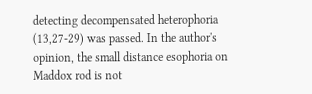detecting decompensated heterophoria (13,27-29) was passed. In the author's opinion, the small distance esophoria on Maddox rod is not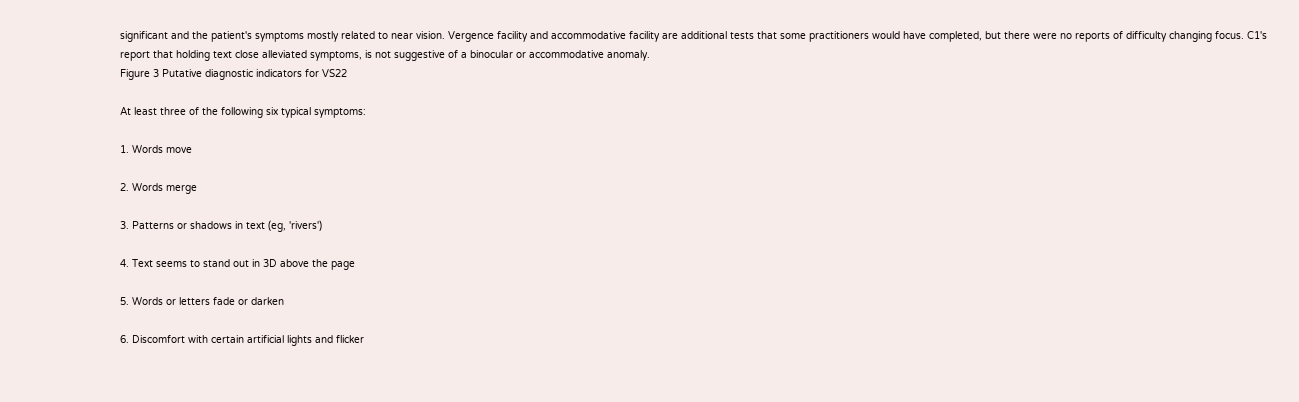significant and the patient's symptoms mostly related to near vision. Vergence facility and accommodative facility are additional tests that some practitioners would have completed, but there were no reports of difficulty changing focus. C1's report that holding text close alleviated symptoms, is not suggestive of a binocular or accommodative anomaly.
Figure 3 Putative diagnostic indicators for VS22

At least three of the following six typical symptoms:

1. Words move

2. Words merge

3. Patterns or shadows in text (eg, 'rivers')

4. Text seems to stand out in 3D above the page

5. Words or letters fade or darken

6. Discomfort with certain artificial lights and flicker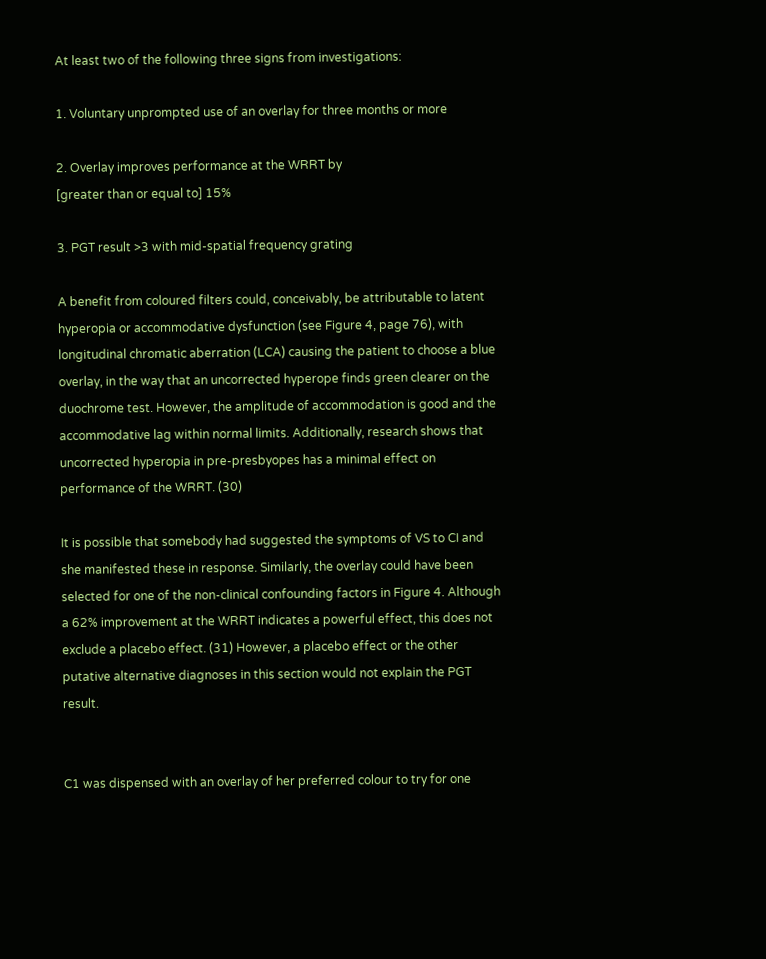At least two of the following three signs from investigations:

1. Voluntary unprompted use of an overlay for three months or more

2. Overlay improves performance at the WRRT by
[greater than or equal to] 15%

3. PGT result >3 with mid-spatial frequency grating

A benefit from coloured filters could, conceivably, be attributable to latent hyperopia or accommodative dysfunction (see Figure 4, page 76), with longitudinal chromatic aberration (LCA) causing the patient to choose a blue overlay, in the way that an uncorrected hyperope finds green clearer on the duochrome test. However, the amplitude of accommodation is good and the accommodative lag within normal limits. Additionally, research shows that uncorrected hyperopia in pre-presbyopes has a minimal effect on performance of the WRRT. (30)

It is possible that somebody had suggested the symptoms of VS to CI and she manifested these in response. Similarly, the overlay could have been selected for one of the non-clinical confounding factors in Figure 4. Although a 62% improvement at the WRRT indicates a powerful effect, this does not exclude a placebo effect. (31) However, a placebo effect or the other putative alternative diagnoses in this section would not explain the PGT result.


C1 was dispensed with an overlay of her preferred colour to try for one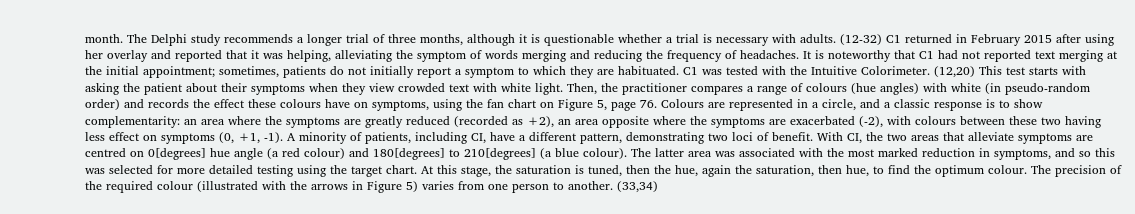month. The Delphi study recommends a longer trial of three months, although it is questionable whether a trial is necessary with adults. (12-32) C1 returned in February 2015 after using her overlay and reported that it was helping, alleviating the symptom of words merging and reducing the frequency of headaches. It is noteworthy that C1 had not reported text merging at the initial appointment; sometimes, patients do not initially report a symptom to which they are habituated. C1 was tested with the Intuitive Colorimeter. (12,20) This test starts with asking the patient about their symptoms when they view crowded text with white light. Then, the practitioner compares a range of colours (hue angles) with white (in pseudo-random order) and records the effect these colours have on symptoms, using the fan chart on Figure 5, page 76. Colours are represented in a circle, and a classic response is to show complementarity: an area where the symptoms are greatly reduced (recorded as +2), an area opposite where the symptoms are exacerbated (-2), with colours between these two having less effect on symptoms (0, +1, -1). A minority of patients, including CI, have a different pattern, demonstrating two loci of benefit. With CI, the two areas that alleviate symptoms are centred on 0[degrees] hue angle (a red colour) and 180[degrees] to 210[degrees] (a blue colour). The latter area was associated with the most marked reduction in symptoms, and so this was selected for more detailed testing using the target chart. At this stage, the saturation is tuned, then the hue, again the saturation, then hue, to find the optimum colour. The precision of the required colour (illustrated with the arrows in Figure 5) varies from one person to another. (33,34)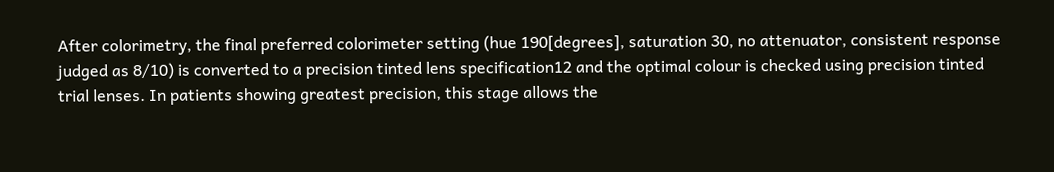After colorimetry, the final preferred colorimeter setting (hue 190[degrees], saturation 30, no attenuator, consistent response judged as 8/10) is converted to a precision tinted lens specification12 and the optimal colour is checked using precision tinted trial lenses. In patients showing greatest precision, this stage allows the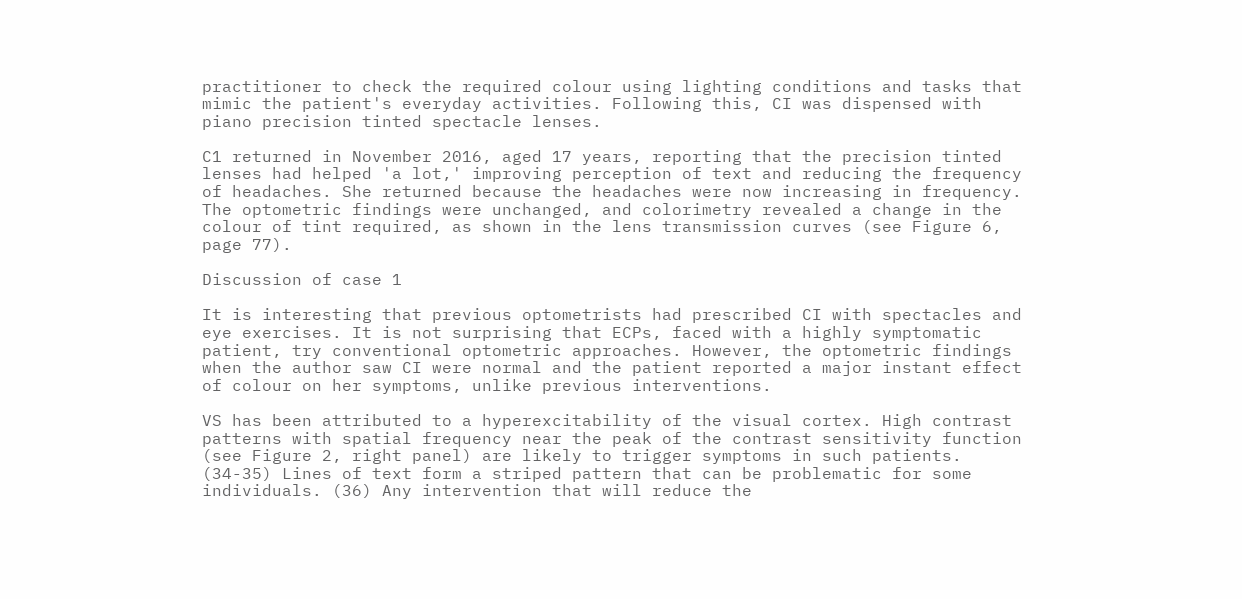practitioner to check the required colour using lighting conditions and tasks that mimic the patient's everyday activities. Following this, CI was dispensed with piano precision tinted spectacle lenses.

C1 returned in November 2016, aged 17 years, reporting that the precision tinted lenses had helped 'a lot,' improving perception of text and reducing the frequency of headaches. She returned because the headaches were now increasing in frequency. The optometric findings were unchanged, and colorimetry revealed a change in the colour of tint required, as shown in the lens transmission curves (see Figure 6, page 77).

Discussion of case 1

It is interesting that previous optometrists had prescribed CI with spectacles and eye exercises. It is not surprising that ECPs, faced with a highly symptomatic patient, try conventional optometric approaches. However, the optometric findings when the author saw CI were normal and the patient reported a major instant effect of colour on her symptoms, unlike previous interventions.

VS has been attributed to a hyperexcitability of the visual cortex. High contrast patterns with spatial frequency near the peak of the contrast sensitivity function (see Figure 2, right panel) are likely to trigger symptoms in such patients. (34-35) Lines of text form a striped pattern that can be problematic for some individuals. (36) Any intervention that will reduce the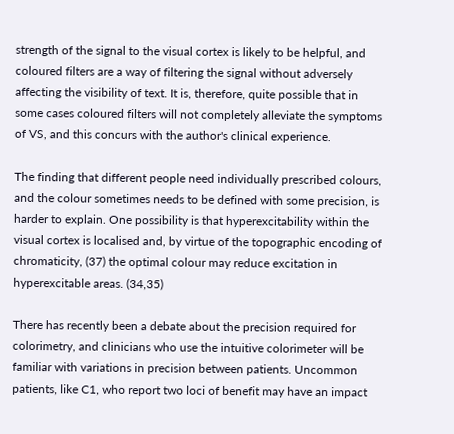strength of the signal to the visual cortex is likely to be helpful, and coloured filters are a way of filtering the signal without adversely affecting the visibility of text. It is, therefore, quite possible that in some cases coloured filters will not completely alleviate the symptoms of VS, and this concurs with the author's clinical experience.

The finding that different people need individually prescribed colours, and the colour sometimes needs to be defined with some precision, is harder to explain. One possibility is that hyperexcitability within the visual cortex is localised and, by virtue of the topographic encoding of chromaticity, (37) the optimal colour may reduce excitation in hyperexcitable areas. (34,35)

There has recently been a debate about the precision required for colorimetry, and clinicians who use the intuitive colorimeter will be familiar with variations in precision between patients. Uncommon patients, like C1, who report two loci of benefit may have an impact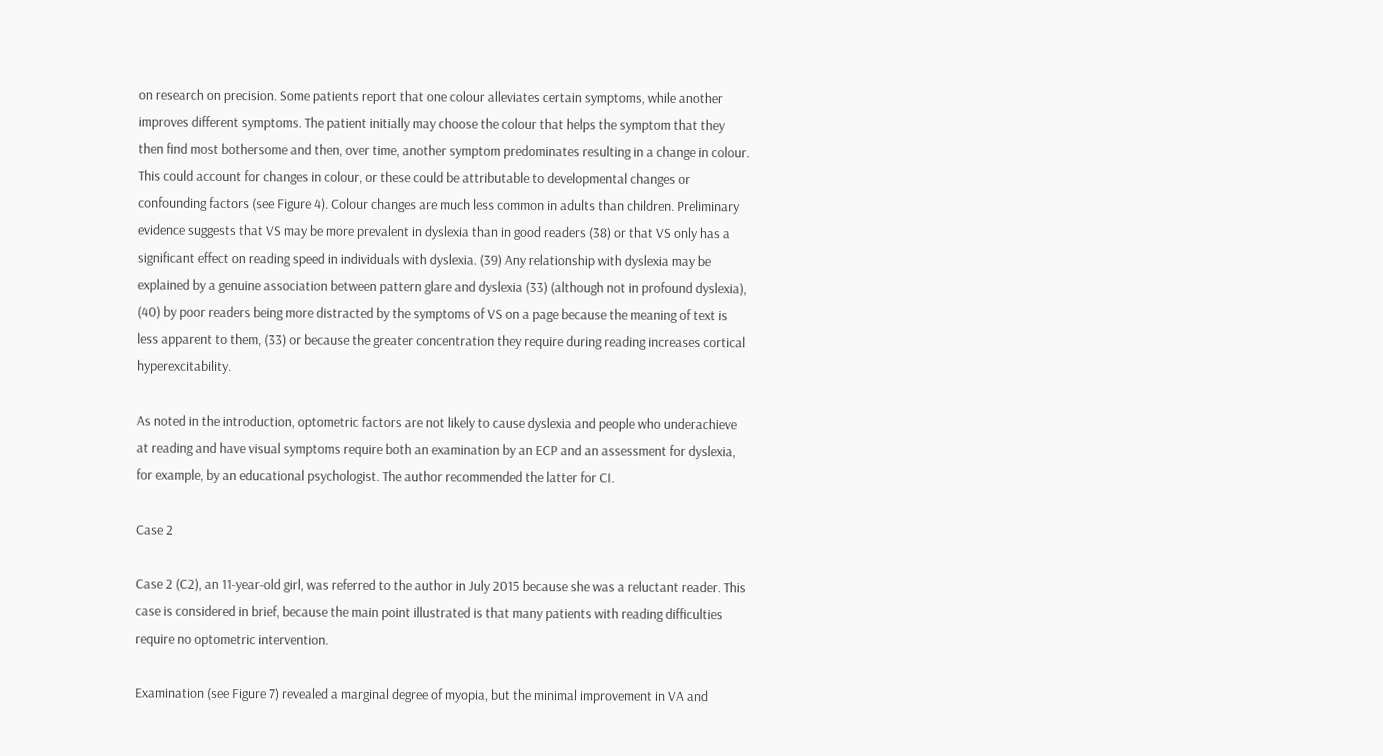on research on precision. Some patients report that one colour alleviates certain symptoms, while another improves different symptoms. The patient initially may choose the colour that helps the symptom that they then find most bothersome and then, over time, another symptom predominates resulting in a change in colour. This could account for changes in colour, or these could be attributable to developmental changes or confounding factors (see Figure 4). Colour changes are much less common in adults than children. Preliminary evidence suggests that VS may be more prevalent in dyslexia than in good readers (38) or that VS only has a significant effect on reading speed in individuals with dyslexia. (39) Any relationship with dyslexia may be explained by a genuine association between pattern glare and dyslexia (33) (although not in profound dyslexia), (40) by poor readers being more distracted by the symptoms of VS on a page because the meaning of text is less apparent to them, (33) or because the greater concentration they require during reading increases cortical hyperexcitability.

As noted in the introduction, optometric factors are not likely to cause dyslexia and people who underachieve at reading and have visual symptoms require both an examination by an ECP and an assessment for dyslexia, for example, by an educational psychologist. The author recommended the latter for CI.

Case 2

Case 2 (C2), an 11-year-old girl, was referred to the author in July 2015 because she was a reluctant reader. This case is considered in brief, because the main point illustrated is that many patients with reading difficulties require no optometric intervention.

Examination (see Figure 7) revealed a marginal degree of myopia, but the minimal improvement in VA and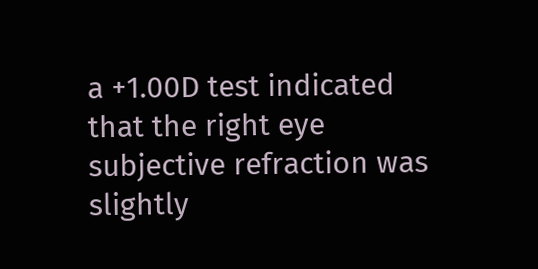a +1.00D test indicated that the right eye subjective refraction was slightly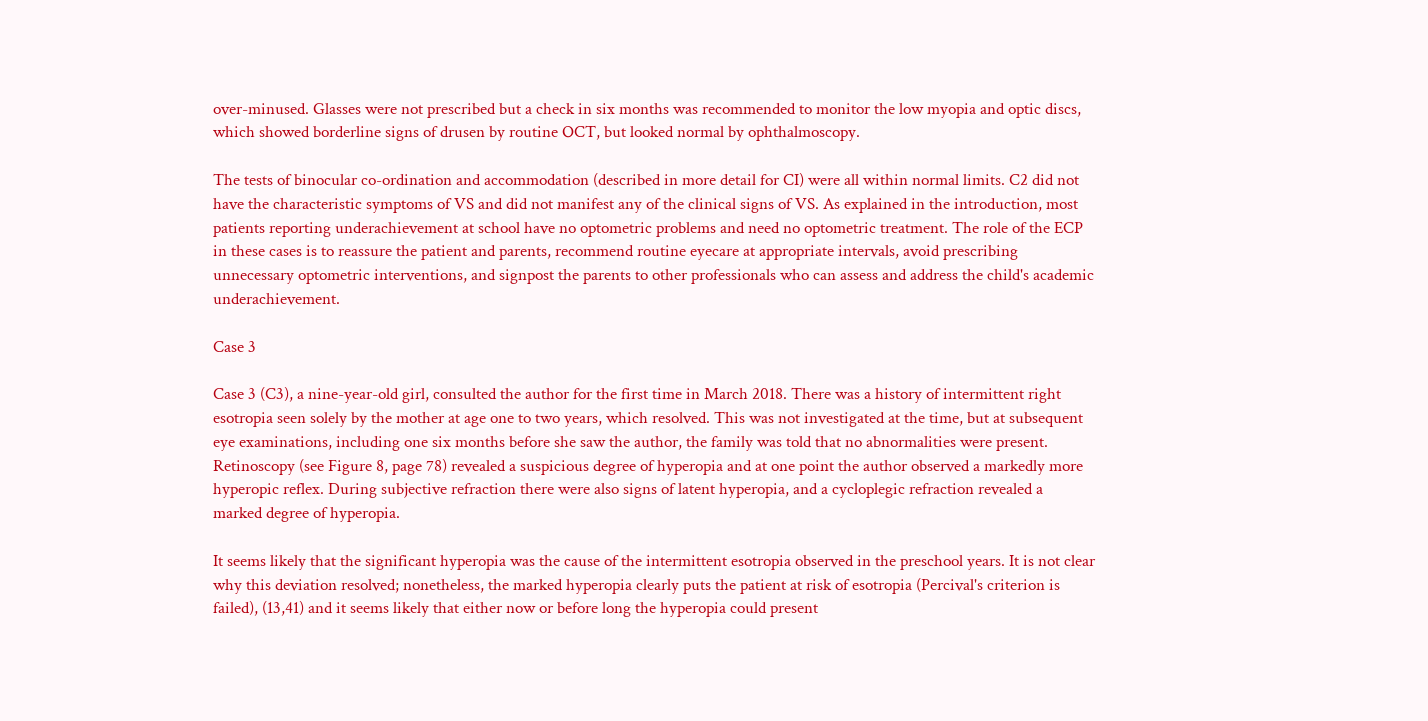over-minused. Glasses were not prescribed but a check in six months was recommended to monitor the low myopia and optic discs, which showed borderline signs of drusen by routine OCT, but looked normal by ophthalmoscopy.

The tests of binocular co-ordination and accommodation (described in more detail for CI) were all within normal limits. C2 did not have the characteristic symptoms of VS and did not manifest any of the clinical signs of VS. As explained in the introduction, most patients reporting underachievement at school have no optometric problems and need no optometric treatment. The role of the ECP in these cases is to reassure the patient and parents, recommend routine eyecare at appropriate intervals, avoid prescribing unnecessary optometric interventions, and signpost the parents to other professionals who can assess and address the child's academic underachievement.

Case 3

Case 3 (C3), a nine-year-old girl, consulted the author for the first time in March 2018. There was a history of intermittent right esotropia seen solely by the mother at age one to two years, which resolved. This was not investigated at the time, but at subsequent eye examinations, including one six months before she saw the author, the family was told that no abnormalities were present. Retinoscopy (see Figure 8, page 78) revealed a suspicious degree of hyperopia and at one point the author observed a markedly more hyperopic reflex. During subjective refraction there were also signs of latent hyperopia, and a cycloplegic refraction revealed a marked degree of hyperopia.

It seems likely that the significant hyperopia was the cause of the intermittent esotropia observed in the preschool years. It is not clear why this deviation resolved; nonetheless, the marked hyperopia clearly puts the patient at risk of esotropia (Percival's criterion is failed), (13,41) and it seems likely that either now or before long the hyperopia could present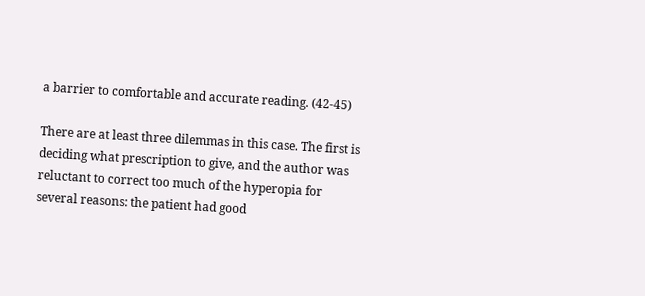a barrier to comfortable and accurate reading. (42-45)

There are at least three dilemmas in this case. The first is deciding what prescription to give, and the author was reluctant to correct too much of the hyperopia for several reasons: the patient had good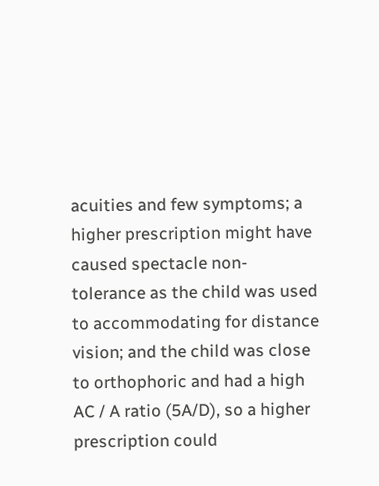acuities and few symptoms; a higher prescription might have caused spectacle non-tolerance as the child was used to accommodating for distance vision; and the child was close to orthophoric and had a high AC / A ratio (5A/D), so a higher prescription could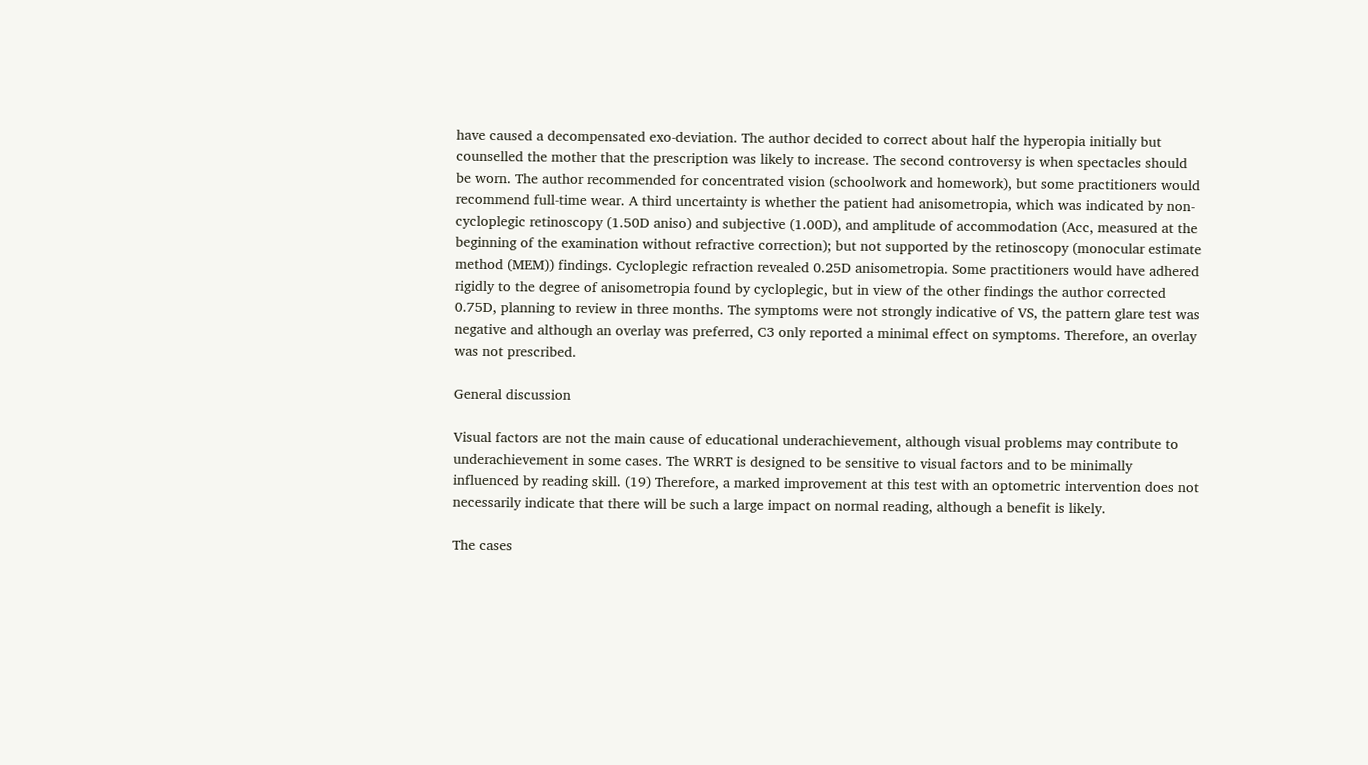have caused a decompensated exo-deviation. The author decided to correct about half the hyperopia initially but counselled the mother that the prescription was likely to increase. The second controversy is when spectacles should be worn. The author recommended for concentrated vision (schoolwork and homework), but some practitioners would recommend full-time wear. A third uncertainty is whether the patient had anisometropia, which was indicated by non-cycloplegic retinoscopy (1.50D aniso) and subjective (1.00D), and amplitude of accommodation (Acc, measured at the beginning of the examination without refractive correction); but not supported by the retinoscopy (monocular estimate method (MEM)) findings. Cycloplegic refraction revealed 0.25D anisometropia. Some practitioners would have adhered rigidly to the degree of anisometropia found by cycloplegic, but in view of the other findings the author corrected 0.75D, planning to review in three months. The symptoms were not strongly indicative of VS, the pattern glare test was negative and although an overlay was preferred, C3 only reported a minimal effect on symptoms. Therefore, an overlay was not prescribed.

General discussion

Visual factors are not the main cause of educational underachievement, although visual problems may contribute to underachievement in some cases. The WRRT is designed to be sensitive to visual factors and to be minimally influenced by reading skill. (19) Therefore, a marked improvement at this test with an optometric intervention does not necessarily indicate that there will be such a large impact on normal reading, although a benefit is likely.

The cases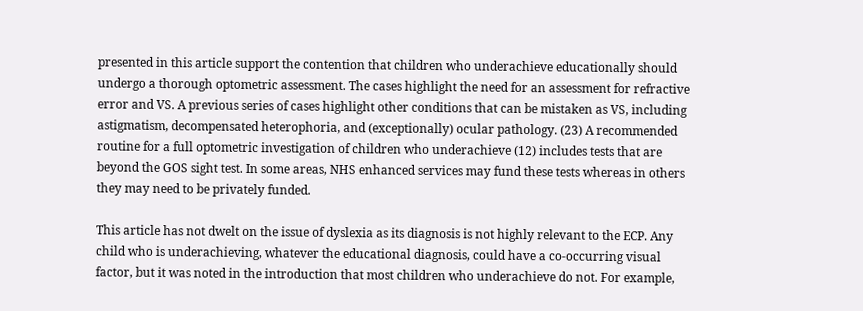presented in this article support the contention that children who underachieve educationally should undergo a thorough optometric assessment. The cases highlight the need for an assessment for refractive error and VS. A previous series of cases highlight other conditions that can be mistaken as VS, including astigmatism, decompensated heterophoria, and (exceptionally) ocular pathology. (23) A recommended routine for a full optometric investigation of children who underachieve (12) includes tests that are beyond the GOS sight test. In some areas, NHS enhanced services may fund these tests whereas in others they may need to be privately funded.

This article has not dwelt on the issue of dyslexia as its diagnosis is not highly relevant to the ECP. Any child who is underachieving, whatever the educational diagnosis, could have a co-occurring visual factor, but it was noted in the introduction that most children who underachieve do not. For example,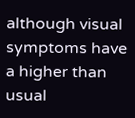although visual symptoms have a higher than usual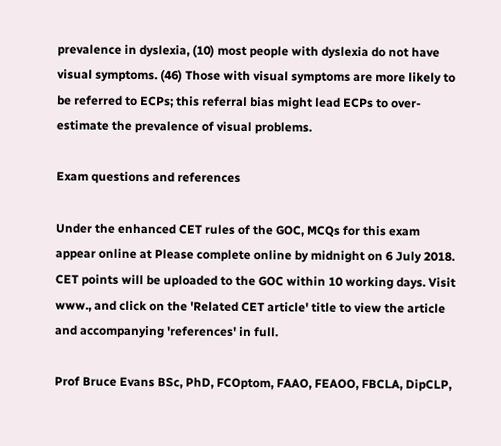prevalence in dyslexia, (10) most people with dyslexia do not have visual symptoms. (46) Those with visual symptoms are more likely to be referred to ECPs; this referral bias might lead ECPs to over-estimate the prevalence of visual problems.

Exam questions and references

Under the enhanced CET rules of the GOC, MCQs for this exam appear online at Please complete online by midnight on 6 July 2018. CET points will be uploaded to the GOC within 10 working days. Visit www., and click on the 'Related CET article' title to view the article and accompanying 'references' in full.

Prof Bruce Evans BSc, PhD, FCOptom, FAAO, FEAOO, FBCLA, DipCLP,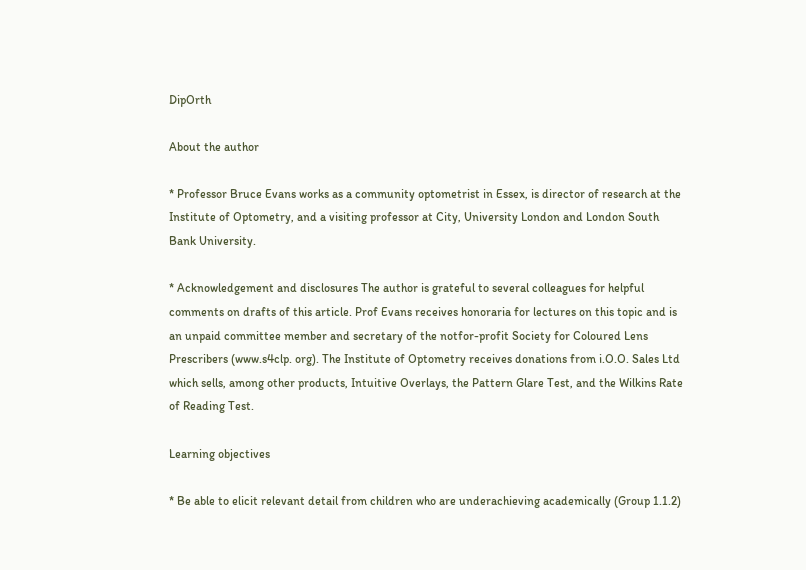DipOrth

About the author

* Professor Bruce Evans works as a community optometrist in Essex, is director of research at the Institute of Optometry, and a visiting professor at City, University London and London South Bank University.

* Acknowledgement and disclosures The author is grateful to several colleagues for helpful comments on drafts of this article. Prof Evans receives honoraria for lectures on this topic and is an unpaid committee member and secretary of the notfor-profit Society for Coloured Lens Prescribers (www.s4clp. org). The Institute of Optometry receives donations from i.O.O. Sales Ltd which sells, among other products, Intuitive Overlays, the Pattern Glare Test, and the Wilkins Rate of Reading Test.

Learning objectives

* Be able to elicit relevant detail from children who are underachieving academically (Group 1.1.2)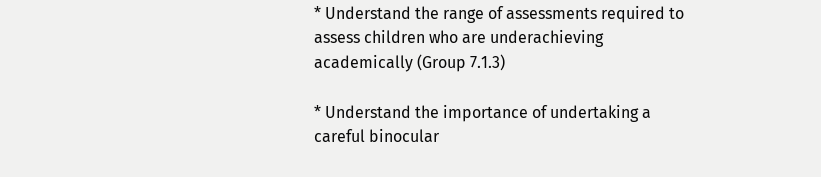* Understand the range of assessments required to assess children who are underachieving academically (Group 7.1.3)

* Understand the importance of undertaking a careful binocular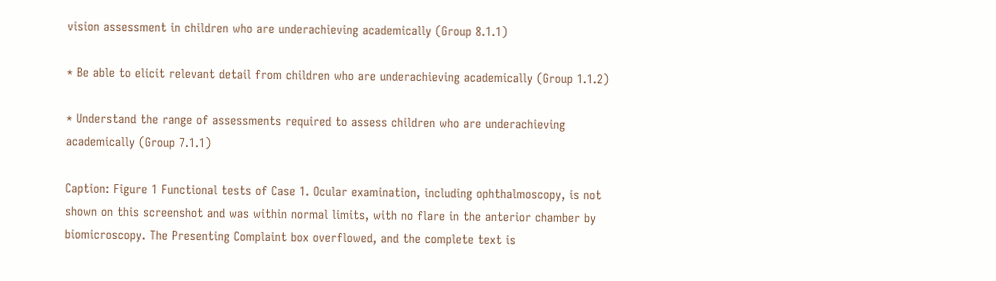vision assessment in children who are underachieving academically (Group 8.1.1)

* Be able to elicit relevant detail from children who are underachieving academically (Group 1.1.2)

* Understand the range of assessments required to assess children who are underachieving academically (Group 7.1.1)

Caption: Figure 1 Functional tests of Case 1. Ocular examination, including ophthalmoscopy, is not shown on this screenshot and was within normal limits, with no flare in the anterior chamber by biomicroscopy. The Presenting Complaint box overflowed, and the complete text is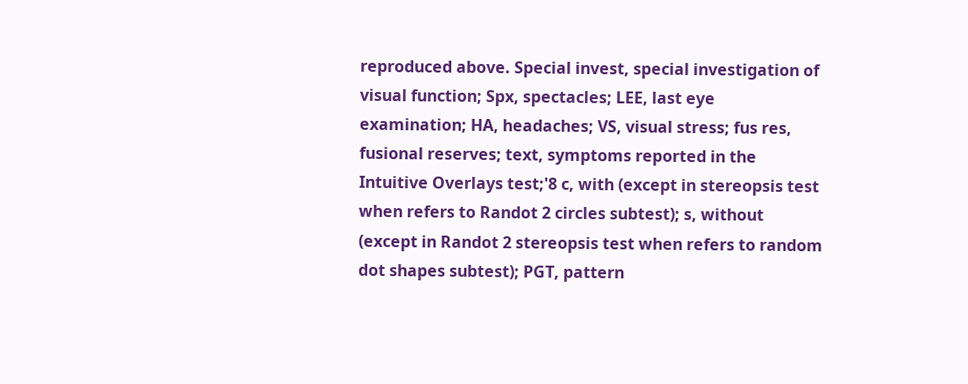reproduced above. Special invest, special investigation of visual function; Spx, spectacles; LEE, last eye examination; HA, headaches; VS, visual stress; fus res, fusional reserves; text, symptoms reported in the Intuitive Overlays test;'8 c, with (except in stereopsis test when refers to Randot 2 circles subtest); s, without (except in Randot 2 stereopsis test when refers to random dot shapes subtest); PGT, pattern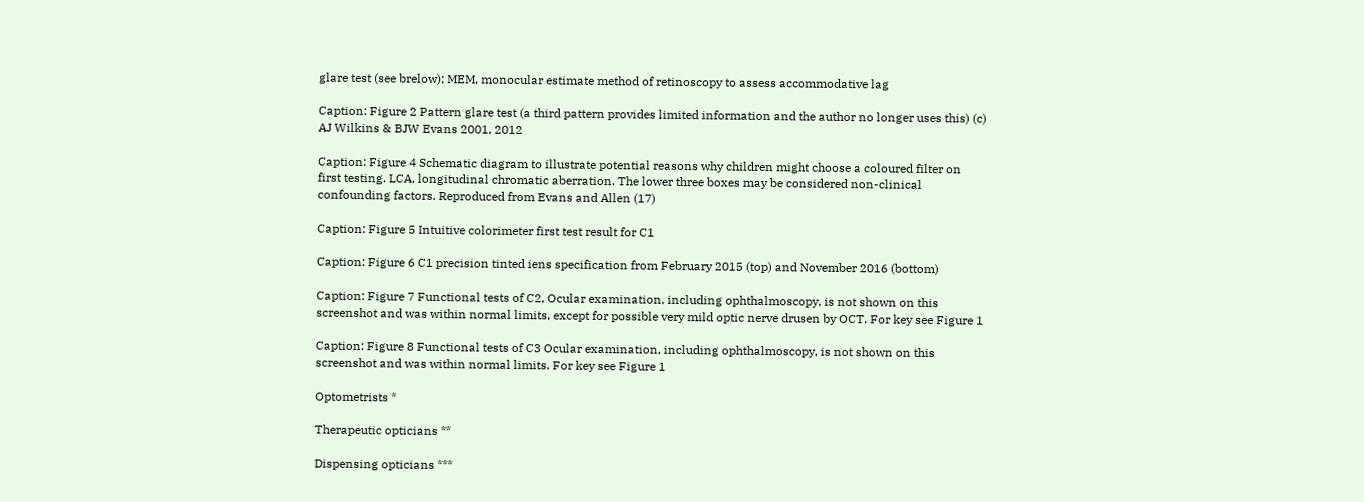glare test (see brelow); MEM, monocular estimate method of retinoscopy to assess accommodative lag

Caption: Figure 2 Pattern glare test (a third pattern provides limited information and the author no longer uses this) (c) AJ Wilkins & BJW Evans 2001, 2012

Caption: Figure 4 Schematic diagram to illustrate potential reasons why children might choose a coloured filter on first testing. LCA, longitudinal chromatic aberration. The lower three boxes may be considered non-clinical confounding factors. Reproduced from Evans and Allen (17)

Caption: Figure 5 Intuitive colorimeter first test result for C1

Caption: Figure 6 C1 precision tinted iens specification from February 2015 (top) and November 2016 (bottom)

Caption: Figure 7 Functional tests of C2, Ocular examination, including ophthalmoscopy, is not shown on this screenshot and was within normal limits, except for possible very mild optic nerve drusen by OCT. For key see Figure 1

Caption: Figure 8 Functional tests of C3 Ocular examination, including ophthalmoscopy, is not shown on this screenshot and was within normal limits. For key see Figure 1

Optometrists *

Therapeutic opticians **

Dispensing opticians ***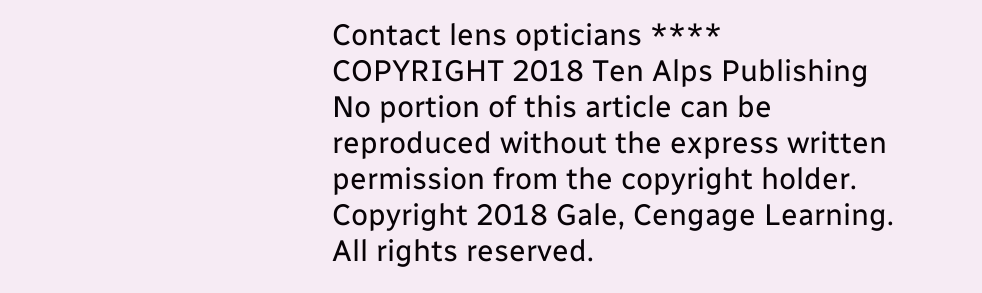Contact lens opticians ****
COPYRIGHT 2018 Ten Alps Publishing
No portion of this article can be reproduced without the express written permission from the copyright holder.
Copyright 2018 Gale, Cengage Learning. All rights reserved.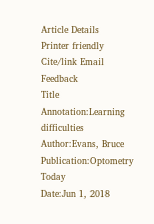Article Details
Printer friendly Cite/link Email Feedback
Title Annotation:Learning difficulties
Author:Evans, Bruce
Publication:Optometry Today
Date:Jun 1, 2018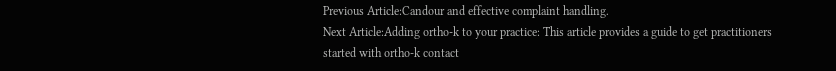Previous Article:Candour and effective complaint handling.
Next Article:Adding ortho-k to your practice: This article provides a guide to get practitioners started with ortho-k contact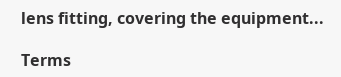lens fitting, covering the equipment...

Terms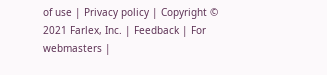of use | Privacy policy | Copyright © 2021 Farlex, Inc. | Feedback | For webmasters |